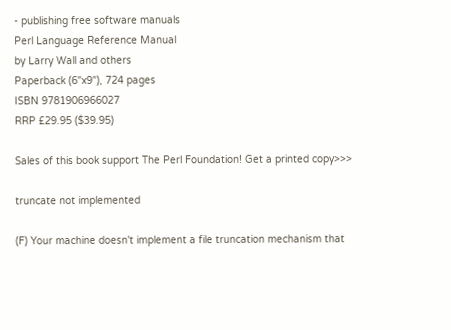- publishing free software manuals
Perl Language Reference Manual
by Larry Wall and others
Paperback (6"x9"), 724 pages
ISBN 9781906966027
RRP £29.95 ($39.95)

Sales of this book support The Perl Foundation! Get a printed copy>>>

truncate not implemented

(F) Your machine doesn't implement a file truncation mechanism that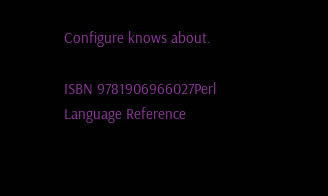Configure knows about.

ISBN 9781906966027Perl Language Reference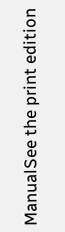ManualSee the print edition